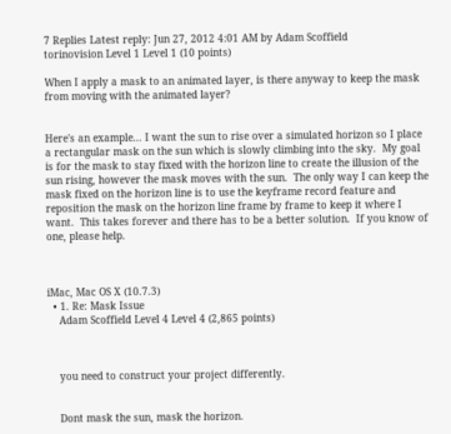7 Replies Latest reply: Jun 27, 2012 4:01 AM by Adam Scoffield
torinovision Level 1 Level 1 (10 points)

When I apply a mask to an animated layer, is there anyway to keep the mask from moving with the animated layer?


Here's an example... I want the sun to rise over a simulated horizon so I place a rectangular mask on the sun which is slowly climbing into the sky.  My goal is for the mask to stay fixed with the horizon line to create the illusion of the sun rising, however the mask moves with the sun.  The only way I can keep the mask fixed on the horizon line is to use the keyframe record feature and reposition the mask on the horizon line frame by frame to keep it where I want.  This takes forever and there has to be a better solution.  If you know of one, please help.



iMac, Mac OS X (10.7.3)
  • 1. Re: Mask Issue
    Adam Scoffield Level 4 Level 4 (2,865 points)



    you need to construct your project differently.


    Dont mask the sun, mask the horizon.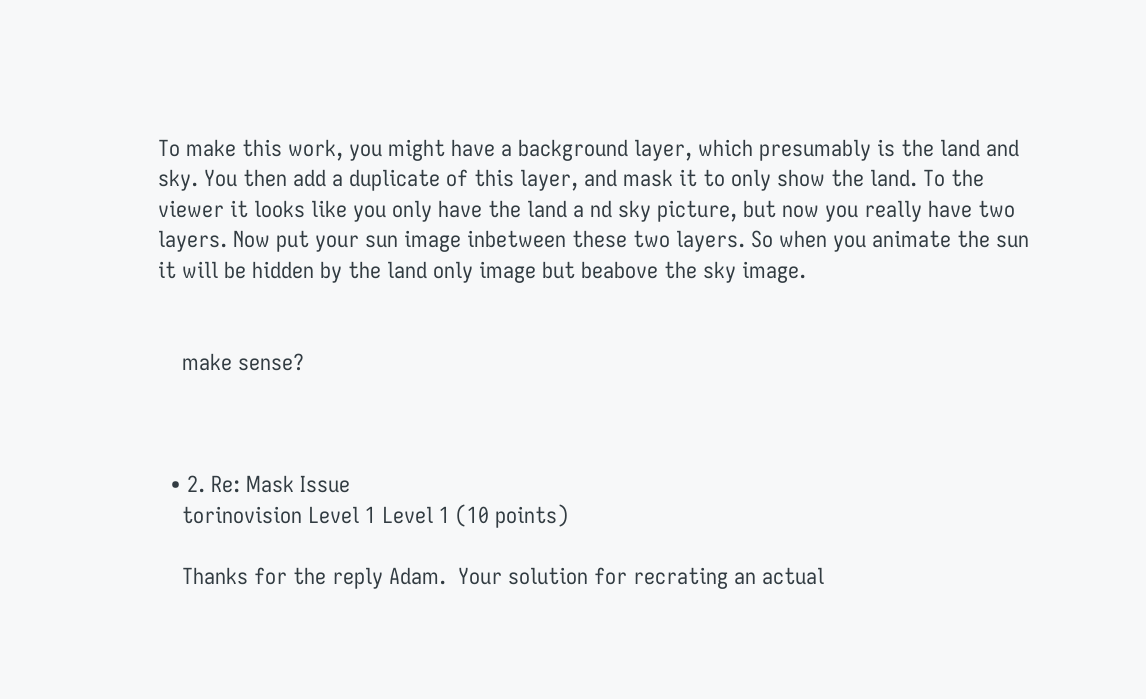To make this work, you might have a background layer, which presumably is the land and sky. You then add a duplicate of this layer, and mask it to only show the land. To the viewer it looks like you only have the land a nd sky picture, but now you really have two layers. Now put your sun image inbetween these two layers. So when you animate the sun it will be hidden by the land only image but beabove the sky image.


    make sense?



  • 2. Re: Mask Issue
    torinovision Level 1 Level 1 (10 points)

    Thanks for the reply Adam.  Your solution for recrating an actual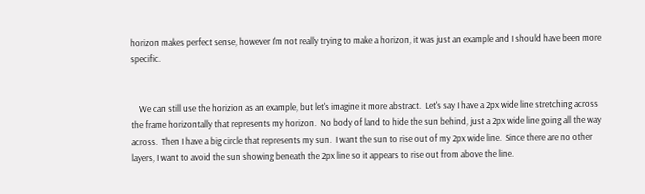horizon makes perfect sense, however I'm not really trying to make a horizon, it was just an example and I should have been more specific.


    We can still use the horizion as an example, but let's imagine it more abstract.  Let's say I have a 2px wide line stretching across the frame horizontally that represents my horizon.  No body of land to hide the sun behind, just a 2px wide line going all the way across.  Then I have a big circle that represents my sun.  I want the sun to rise out of my 2px wide line.  Since there are no other layers, I want to avoid the sun showing beneath the 2px line so it appears to rise out from above the line.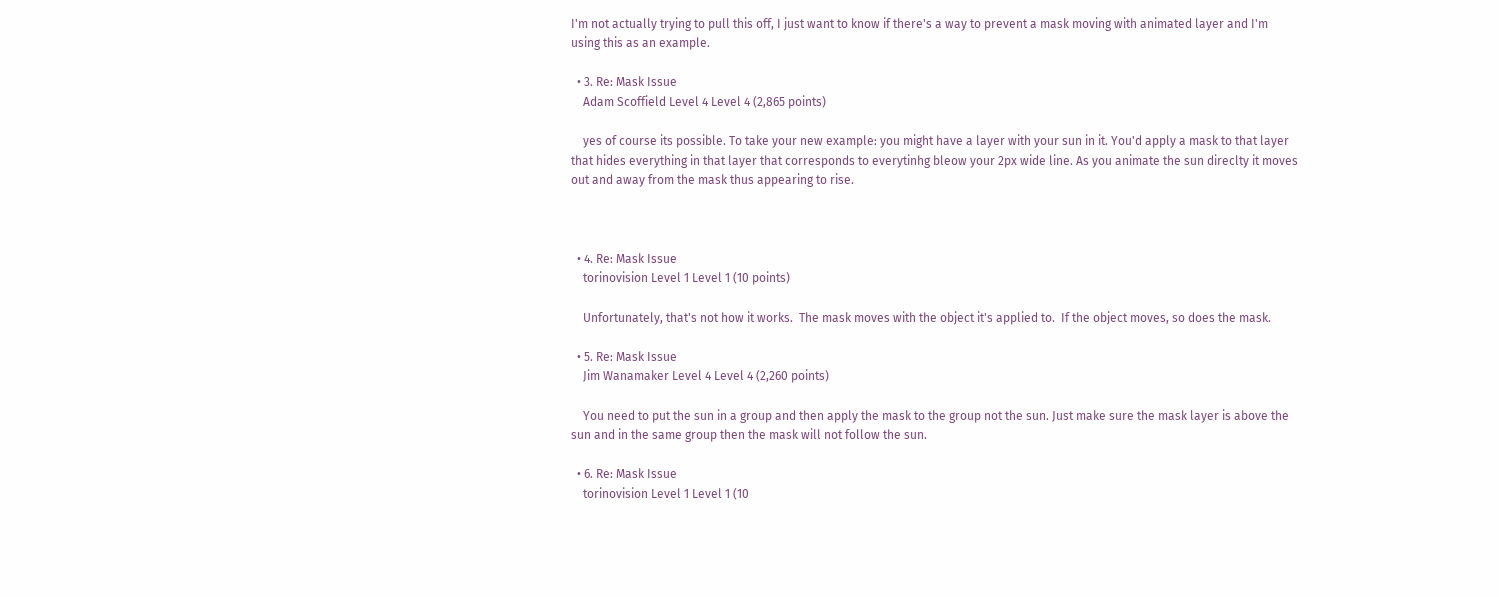I'm not actually trying to pull this off, I just want to know if there's a way to prevent a mask moving with animated layer and I'm using this as an example.

  • 3. Re: Mask Issue
    Adam Scoffield Level 4 Level 4 (2,865 points)

    yes of course its possible. To take your new example: you might have a layer with your sun in it. You'd apply a mask to that layer that hides everything in that layer that corresponds to everytinhg bleow your 2px wide line. As you animate the sun direclty it moves out and away from the mask thus appearing to rise.



  • 4. Re: Mask Issue
    torinovision Level 1 Level 1 (10 points)

    Unfortunately, that's not how it works.  The mask moves with the object it's applied to.  If the object moves, so does the mask.

  • 5. Re: Mask Issue
    Jim Wanamaker Level 4 Level 4 (2,260 points)

    You need to put the sun in a group and then apply the mask to the group not the sun. Just make sure the mask layer is above the sun and in the same group then the mask will not follow the sun.

  • 6. Re: Mask Issue
    torinovision Level 1 Level 1 (10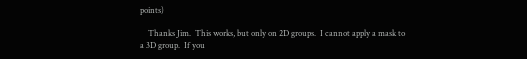points)

    Thanks Jim.  This works, but only on 2D groups.  I cannot apply a mask to a 3D group.  If you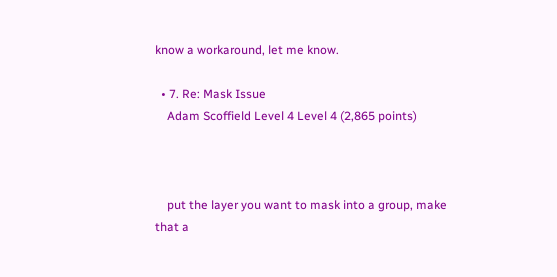know a workaround, let me know.

  • 7. Re: Mask Issue
    Adam Scoffield Level 4 Level 4 (2,865 points)



    put the layer you want to mask into a group, make that a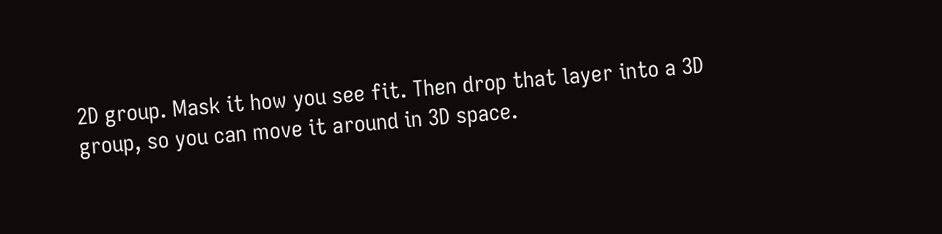2D group. Mask it how you see fit. Then drop that layer into a 3D group, so you can move it around in 3D space.